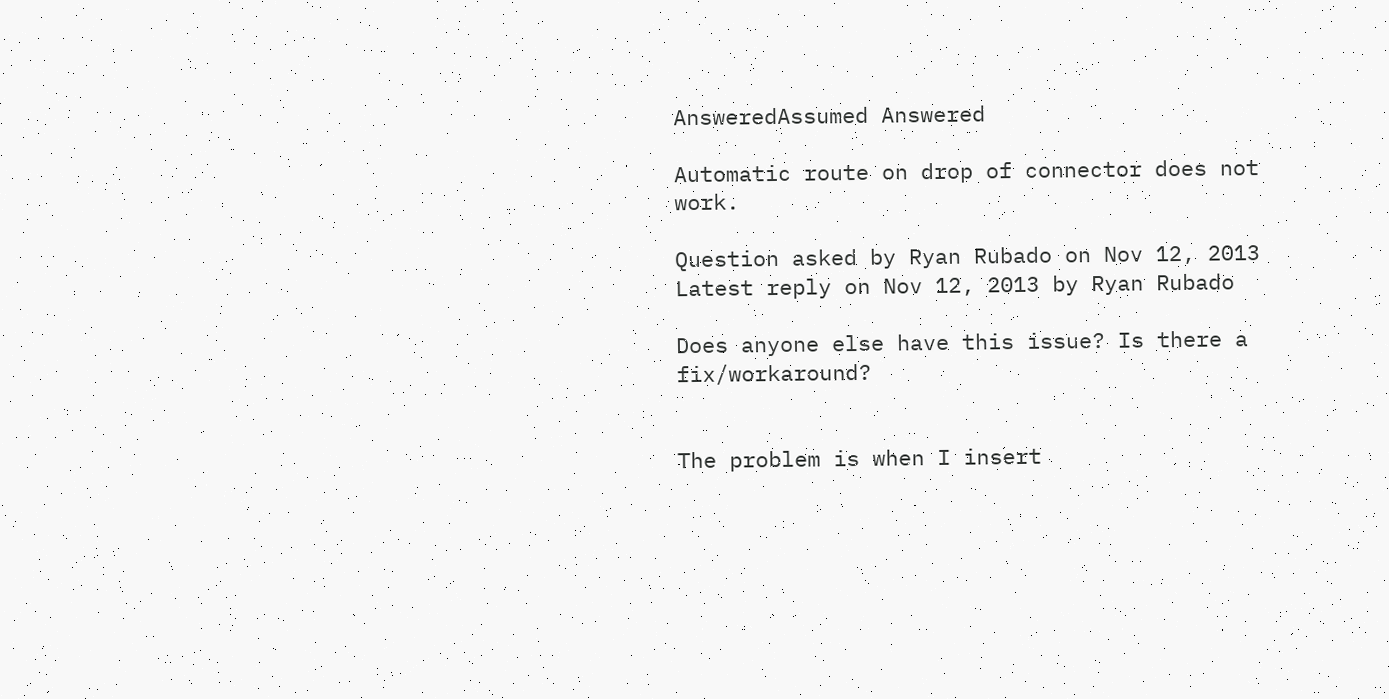AnsweredAssumed Answered

Automatic route on drop of connector does not work.

Question asked by Ryan Rubado on Nov 12, 2013
Latest reply on Nov 12, 2013 by Ryan Rubado

Does anyone else have this issue? Is there a fix/workaround?


The problem is when I insert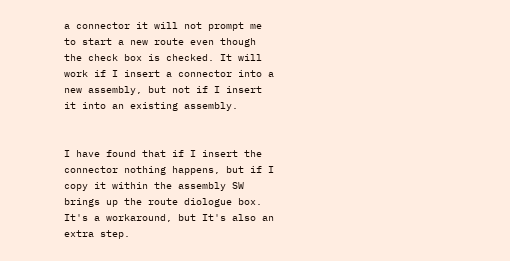a connector it will not prompt me to start a new route even though the check box is checked. It will work if I insert a connector into a new assembly, but not if I insert it into an existing assembly.


I have found that if I insert the connector nothing happens, but if I copy it within the assembly SW brings up the route diologue box. It's a workaround, but It's also an extra step.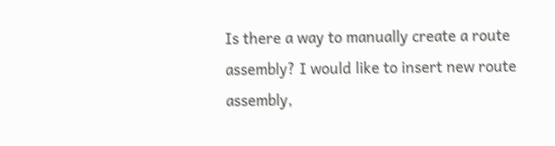Is there a way to manually create a route assembly? I would like to insert new route assembly,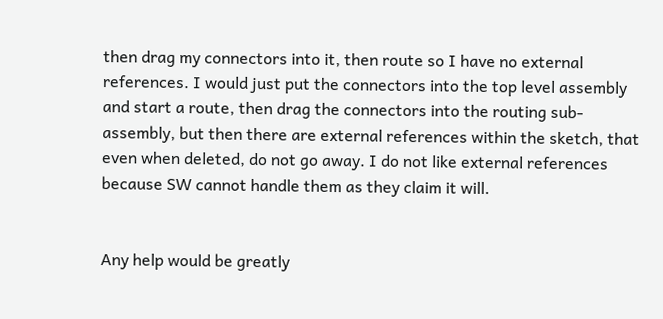then drag my connectors into it, then route so I have no external references. I would just put the connectors into the top level assembly and start a route, then drag the connectors into the routing sub-assembly, but then there are external references within the sketch, that even when deleted, do not go away. I do not like external references because SW cannot handle them as they claim it will.


Any help would be greatly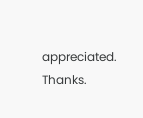appreciated. Thanks.